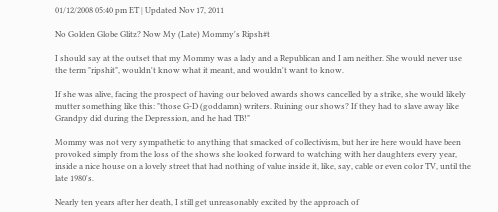01/12/2008 05:40 pm ET | Updated Nov 17, 2011

No Golden Globe Glitz? Now My (Late) Mommy's Ripsh#t

I should say at the outset that my Mommy was a lady and a Republican and I am neither. She would never use the term "ripshit", wouldn't know what it meant, and wouldn't want to know.

If she was alive, facing the prospect of having our beloved awards shows cancelled by a strike, she would likely mutter something like this: "those G-D (goddamn) writers. Ruining our shows? If they had to slave away like Grandpy did during the Depression, and he had TB!"

Mommy was not very sympathetic to anything that smacked of collectivism, but her ire here would have been provoked simply from the loss of the shows she looked forward to watching with her daughters every year, inside a nice house on a lovely street that had nothing of value inside it, like, say, cable or even color TV, until the late 1980's.

Nearly ten years after her death, I still get unreasonably excited by the approach of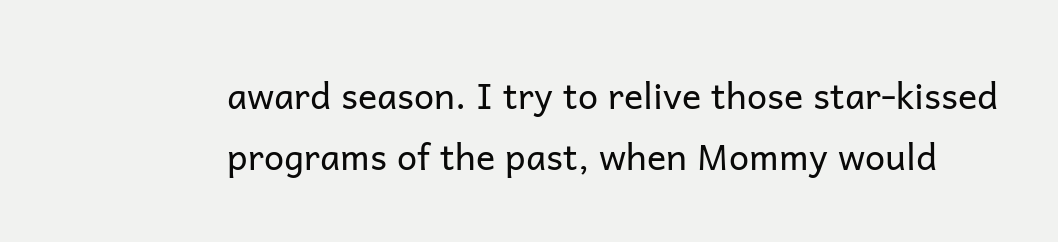award season. I try to relive those star-kissed programs of the past, when Mommy would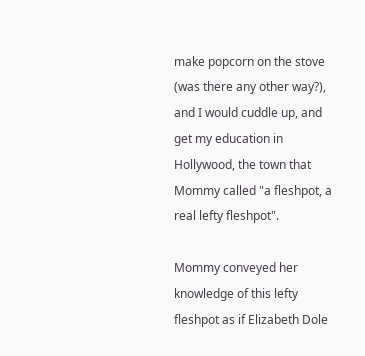make popcorn on the stove (was there any other way?), and I would cuddle up, and get my education in Hollywood, the town that Mommy called "a fleshpot, a real lefty fleshpot".

Mommy conveyed her knowledge of this lefty fleshpot as if Elizabeth Dole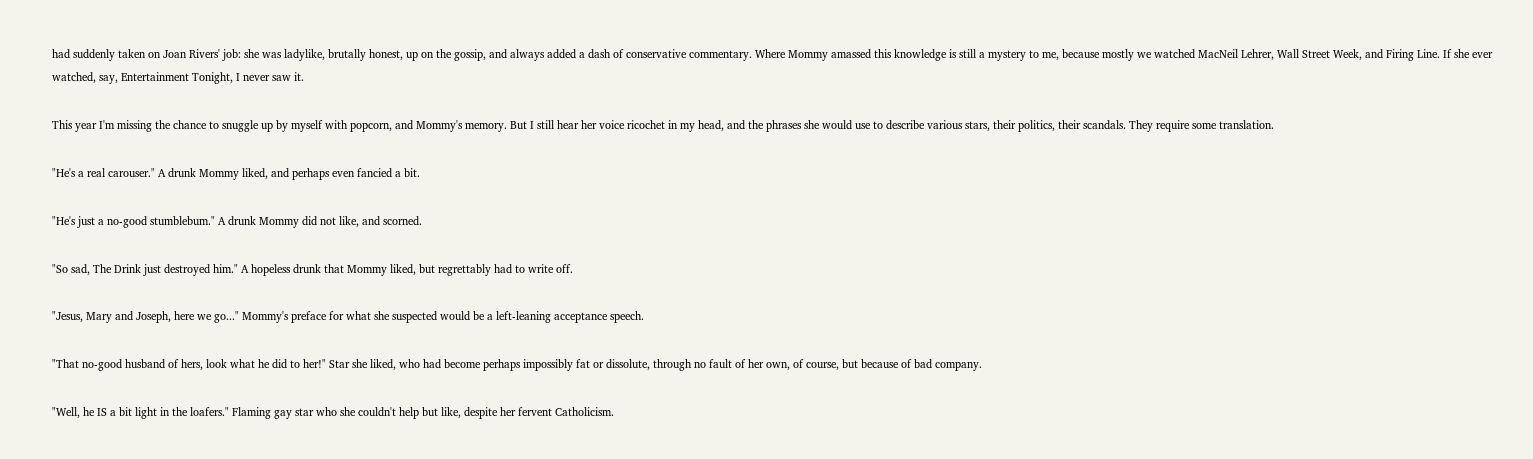had suddenly taken on Joan Rivers' job: she was ladylike, brutally honest, up on the gossip, and always added a dash of conservative commentary. Where Mommy amassed this knowledge is still a mystery to me, because mostly we watched MacNeil Lehrer, Wall Street Week, and Firing Line. If she ever watched, say, Entertainment Tonight, I never saw it.

This year I'm missing the chance to snuggle up by myself with popcorn, and Mommy's memory. But I still hear her voice ricochet in my head, and the phrases she would use to describe various stars, their politics, their scandals. They require some translation.

"He's a real carouser." A drunk Mommy liked, and perhaps even fancied a bit.

"He's just a no-good stumblebum." A drunk Mommy did not like, and scorned.

"So sad, The Drink just destroyed him." A hopeless drunk that Mommy liked, but regrettably had to write off.

"Jesus, Mary and Joseph, here we go..." Mommy's preface for what she suspected would be a left-leaning acceptance speech.

"That no-good husband of hers, look what he did to her!" Star she liked, who had become perhaps impossibly fat or dissolute, through no fault of her own, of course, but because of bad company.

"Well, he IS a bit light in the loafers." Flaming gay star who she couldn't help but like, despite her fervent Catholicism.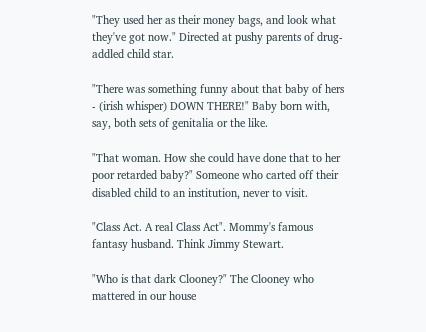"They used her as their money bags, and look what they've got now." Directed at pushy parents of drug-addled child star.

"There was something funny about that baby of hers - (irish whisper) DOWN THERE!" Baby born with, say, both sets of genitalia or the like.

"That woman. How she could have done that to her poor retarded baby?" Someone who carted off their disabled child to an institution, never to visit.

"Class Act. A real Class Act". Mommy's famous fantasy husband. Think Jimmy Stewart.

"Who is that dark Clooney?" The Clooney who mattered in our house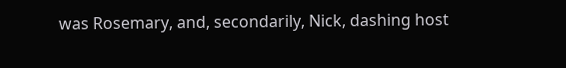was Rosemary, and, secondarily, Nick, dashing host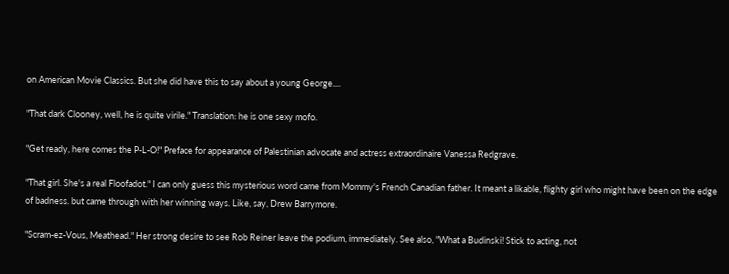on American Movie Classics. But she did have this to say about a young George....

"That dark Clooney, well, he is quite virile." Translation: he is one sexy mofo.

"Get ready, here comes the P-L-O!" Preface for appearance of Palestinian advocate and actress extraordinaire Vanessa Redgrave.

"That girl. She's a real Floofadot." I can only guess this mysterious word came from Mommy's French Canadian father. It meant a likable, flighty girl who might have been on the edge of badness. but came through with her winning ways. Like, say, Drew Barrymore.

"Scram-ez-Vous, Meathead." Her strong desire to see Rob Reiner leave the podium, immediately. See also, "What a Budinski! Stick to acting, not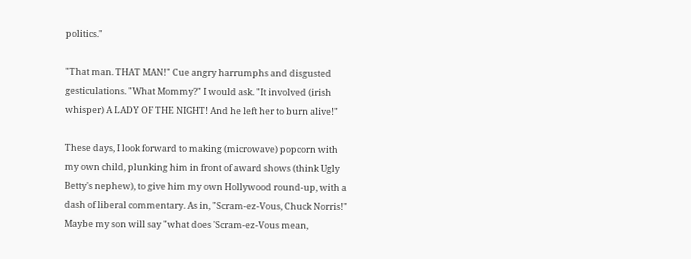politics."

"That man. THAT MAN!" Cue angry harrumphs and disgusted gesticulations. "What Mommy?" I would ask. "It involved (irish whisper) A LADY OF THE NIGHT! And he left her to burn alive!"

These days, I look forward to making (microwave) popcorn with my own child, plunking him in front of award shows (think Ugly Betty's nephew), to give him my own Hollywood round-up, with a dash of liberal commentary. As in, "Scram-ez-Vous, Chuck Norris!" Maybe my son will say "what does 'Scram-ez-Vous mean,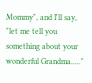Mommy", and I'll say, "let me tell you something about your wonderful Grandma....."